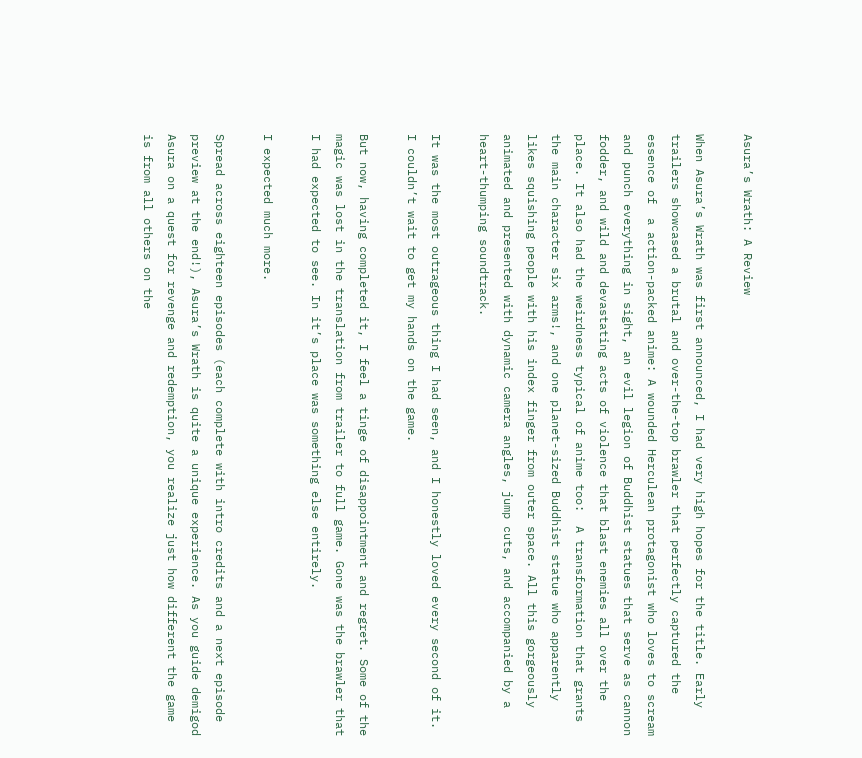Asura’s Wrath: A Review

When Asura’s Wrath was first announced, I had very high hopes for the title. Early trailers showcased a brutal and over-the-top brawler that perfectly captured the essence of  a action-packed anime: A wounded Herculean protagonist who loves to scream and punch everything in sight, an evil legion of Buddhist statues that serve as cannon fodder, and wild and devastating acts of violence that blast enemies all over the place. It also had the weirdness typical of anime too:  A transformation that grants the main character six arms!, and one planet-sized Buddhist statue who apparently likes squishing people with his index finger from outer space. All this gorgeously animated and presented with dynamic camera angles, jump cuts, and accompanied by a heart-thumping soundtrack.

It was the most outrageous thing I had seen, and I honestly loved every second of it. I couldn’t wait to get my hands on the game.

But now, having completed it, I feel a tinge of disappointment and regret. Some of the magic was lost in the translation from trailer to full game. Gone was the brawler that I had expected to see. In it’s place was something else entirely.

I expected much more.

Spread across eighteen episodes (each complete with intro credits and a next episode preview at the end!), Asura’s Wrath is quite a unique experience. As you guide demigod Asura on a quest for revenge and redemption, you realize just how different the game is from all others on the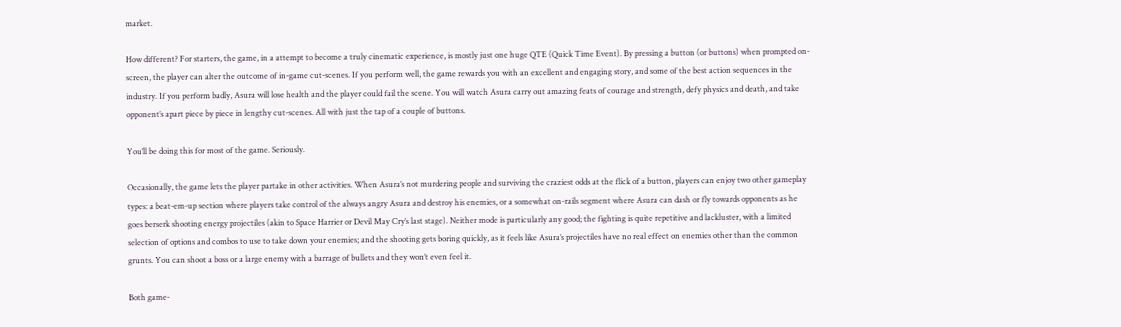market.

How different? For starters, the game, in a attempt to become a truly cinematic experience, is mostly just one huge QTE (Quick Time Event). By pressing a button (or buttons) when prompted on-screen, the player can alter the outcome of in-game cut-scenes. If you perform well, the game rewards you with an excellent and engaging story, and some of the best action sequences in the industry. If you perform badly, Asura will lose health and the player could fail the scene. You will watch Asura carry out amazing feats of courage and strength, defy physics and death, and take opponent’s apart piece by piece in lengthy cut-scenes. All with just the tap of a couple of buttons.

You’ll be doing this for most of the game. Seriously.

Occasionally, the game lets the player partake in other activities. When Asura’s not murdering people and surviving the craziest odds at the flick of a button, players can enjoy two other gameplay types: a beat-em-up section where players take control of the always angry Asura and destroy his enemies, or a somewhat on-rails segment where Asura can dash or fly towards opponents as he goes berserk shooting energy projectiles (akin to Space Harrier or Devil May Cry’s last stage). Neither mode is particularly any good; the fighting is quite repetitive and lackluster, with a limited selection of options and combos to use to take down your enemies; and the shooting gets boring quickly, as it feels like Asura’s projectiles have no real effect on enemies other than the common grunts. You can shoot a boss or a large enemy with a barrage of bullets and they won’t even feel it.

Both game-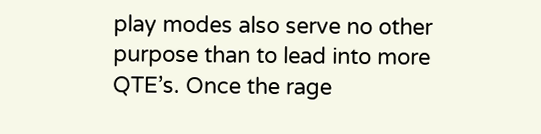play modes also serve no other purpose than to lead into more QTE’s. Once the rage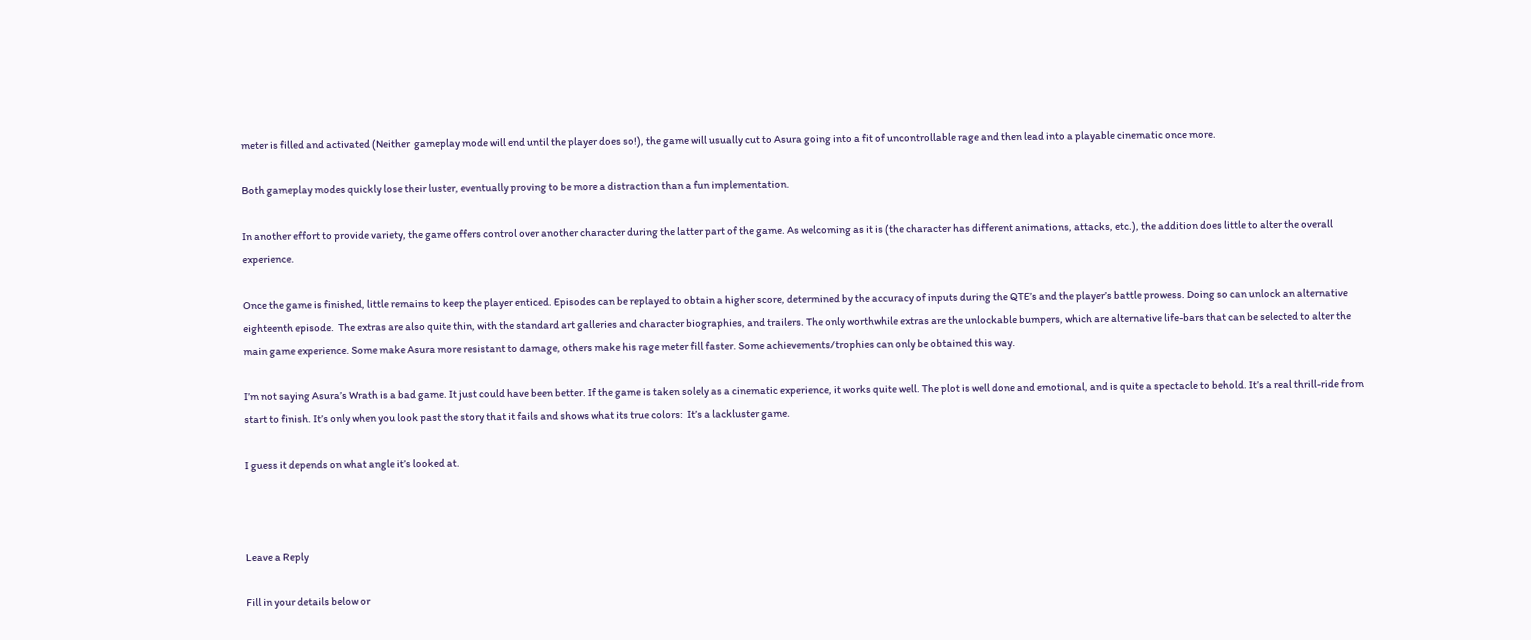meter is filled and activated (Neither  gameplay mode will end until the player does so!), the game will usually cut to Asura going into a fit of uncontrollable rage and then lead into a playable cinematic once more.

Both gameplay modes quickly lose their luster, eventually proving to be more a distraction than a fun implementation.

In another effort to provide variety, the game offers control over another character during the latter part of the game. As welcoming as it is (the character has different animations, attacks, etc.), the addition does little to alter the overall experience.

Once the game is finished, little remains to keep the player enticed. Episodes can be replayed to obtain a higher score, determined by the accuracy of inputs during the QTE’s and the player’s battle prowess. Doing so can unlock an alternative eighteenth episode.  The extras are also quite thin, with the standard art galleries and character biographies, and trailers. The only worthwhile extras are the unlockable bumpers, which are alternative life-bars that can be selected to alter the main game experience. Some make Asura more resistant to damage, others make his rage meter fill faster. Some achievements/trophies can only be obtained this way.

I’m not saying Asura’s Wrath is a bad game. It just could have been better. If the game is taken solely as a cinematic experience, it works quite well. The plot is well done and emotional, and is quite a spectacle to behold. It’s a real thrill-ride from start to finish. It’s only when you look past the story that it fails and shows what its true colors:  It’s a lackluster game.

I guess it depends on what angle it’s looked at.



Leave a Reply

Fill in your details below or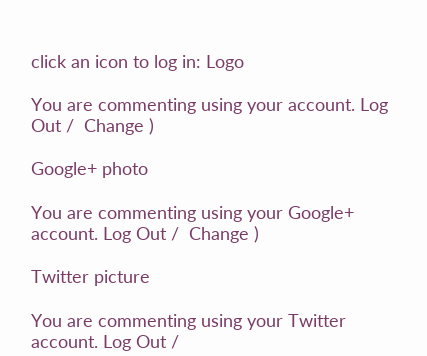click an icon to log in: Logo

You are commenting using your account. Log Out /  Change )

Google+ photo

You are commenting using your Google+ account. Log Out /  Change )

Twitter picture

You are commenting using your Twitter account. Log Out /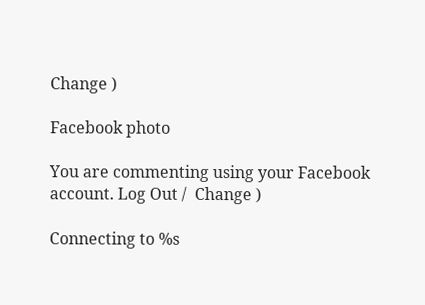Change )

Facebook photo

You are commenting using your Facebook account. Log Out /  Change )

Connecting to %s